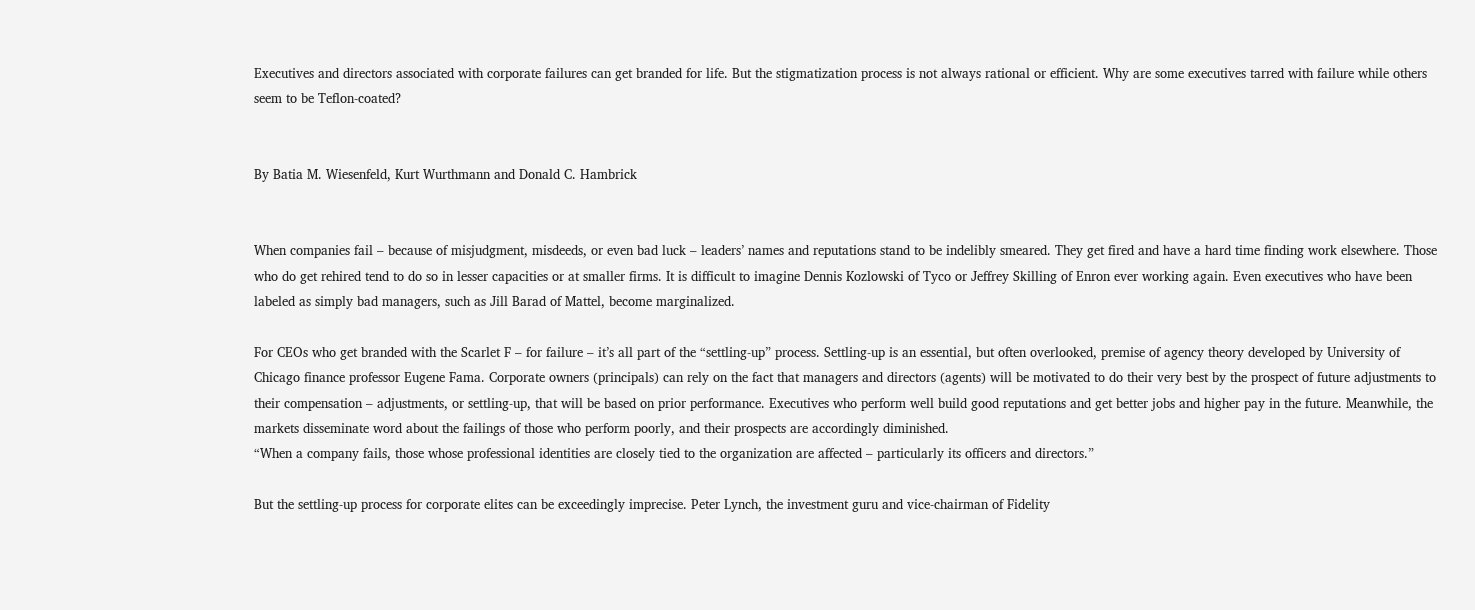Executives and directors associated with corporate failures can get branded for life. But the stigmatization process is not always rational or efficient. Why are some executives tarred with failure while others seem to be Teflon-coated?


By Batia M. Wiesenfeld, Kurt Wurthmann and Donald C. Hambrick


When companies fail – because of misjudgment, misdeeds, or even bad luck – leaders’ names and reputations stand to be indelibly smeared. They get fired and have a hard time finding work elsewhere. Those who do get rehired tend to do so in lesser capacities or at smaller firms. It is difficult to imagine Dennis Kozlowski of Tyco or Jeffrey Skilling of Enron ever working again. Even executives who have been labeled as simply bad managers, such as Jill Barad of Mattel, become marginalized.

For CEOs who get branded with the Scarlet F – for failure – it’s all part of the “settling-up” process. Settling-up is an essential, but often overlooked, premise of agency theory developed by University of Chicago finance professor Eugene Fama. Corporate owners (principals) can rely on the fact that managers and directors (agents) will be motivated to do their very best by the prospect of future adjustments to their compensation – adjustments, or settling-up, that will be based on prior performance. Executives who perform well build good reputations and get better jobs and higher pay in the future. Meanwhile, the markets disseminate word about the failings of those who perform poorly, and their prospects are accordingly diminished.
“When a company fails, those whose professional identities are closely tied to the organization are affected – particularly its officers and directors.”

But the settling-up process for corporate elites can be exceedingly imprecise. Peter Lynch, the investment guru and vice-chairman of Fidelity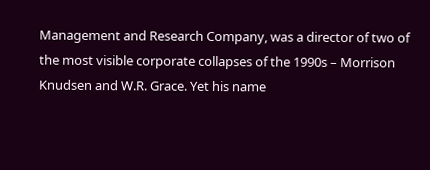Management and Research Company, was a director of two of the most visible corporate collapses of the 1990s – Morrison Knudsen and W.R. Grace. Yet his name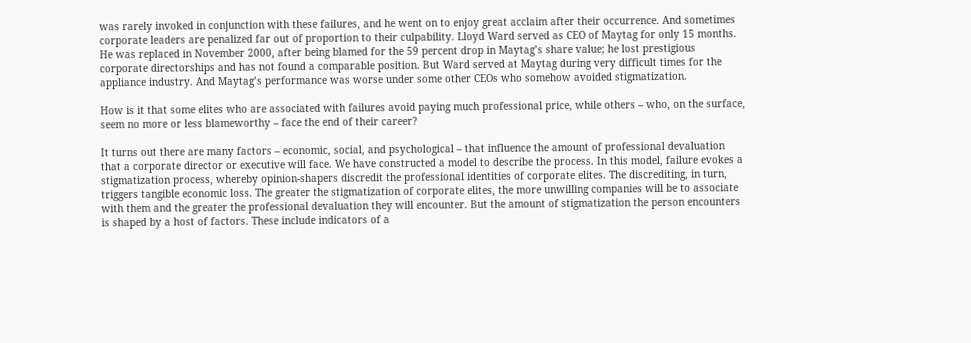was rarely invoked in conjunction with these failures, and he went on to enjoy great acclaim after their occurrence. And sometimes corporate leaders are penalized far out of proportion to their culpability. Lloyd Ward served as CEO of Maytag for only 15 months. He was replaced in November 2000, after being blamed for the 59 percent drop in Maytag’s share value; he lost prestigious corporate directorships and has not found a comparable position. But Ward served at Maytag during very difficult times for the appliance industry. And Maytag’s performance was worse under some other CEOs who somehow avoided stigmatization.

How is it that some elites who are associated with failures avoid paying much professional price, while others – who, on the surface, seem no more or less blameworthy – face the end of their career?

It turns out there are many factors – economic, social, and psychological – that influence the amount of professional devaluation that a corporate director or executive will face. We have constructed a model to describe the process. In this model, failure evokes a stigmatization process, whereby opinion-shapers discredit the professional identities of corporate elites. The discrediting, in turn, triggers tangible economic loss. The greater the stigmatization of corporate elites, the more unwilling companies will be to associate with them and the greater the professional devaluation they will encounter. But the amount of stigmatization the person encounters is shaped by a host of factors. These include indicators of a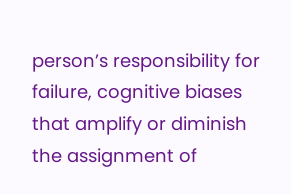person’s responsibility for failure, cognitive biases that amplify or diminish the assignment of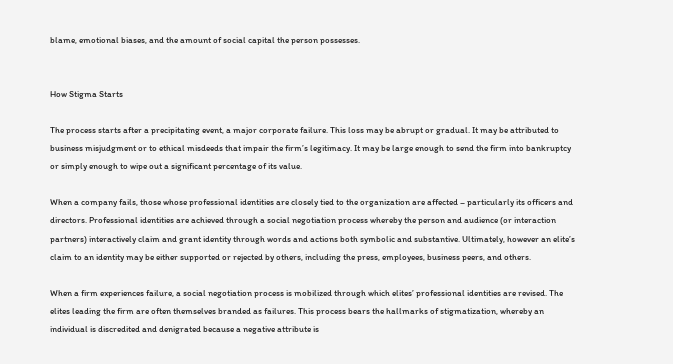blame, emotional biases, and the amount of social capital the person possesses.


How Stigma Starts

The process starts after a precipitating event, a major corporate failure. This loss may be abrupt or gradual. It may be attributed to business misjudgment or to ethical misdeeds that impair the firm’s legitimacy. It may be large enough to send the firm into bankruptcy or simply enough to wipe out a significant percentage of its value.

When a company fails, those whose professional identities are closely tied to the organization are affected – particularly its officers and directors. Professional identities are achieved through a social negotiation process whereby the person and audience (or interaction partners) interactively claim and grant identity through words and actions both symbolic and substantive. Ultimately, however an elite’s claim to an identity may be either supported or rejected by others, including the press, employees, business peers, and others.

When a firm experiences failure, a social negotiation process is mobilized through which elites’ professional identities are revised. The elites leading the firm are often themselves branded as failures. This process bears the hallmarks of stigmatization, whereby an individual is discredited and denigrated because a negative attribute is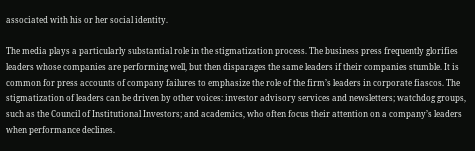associated with his or her social identity.

The media plays a particularly substantial role in the stigmatization process. The business press frequently glorifies leaders whose companies are performing well, but then disparages the same leaders if their companies stumble. It is common for press accounts of company failures to emphasize the role of the firm’s leaders in corporate fiascos. The stigmatization of leaders can be driven by other voices: investor advisory services and newsletters; watchdog groups, such as the Council of Institutional Investors; and academics, who often focus their attention on a company’s leaders when performance declines.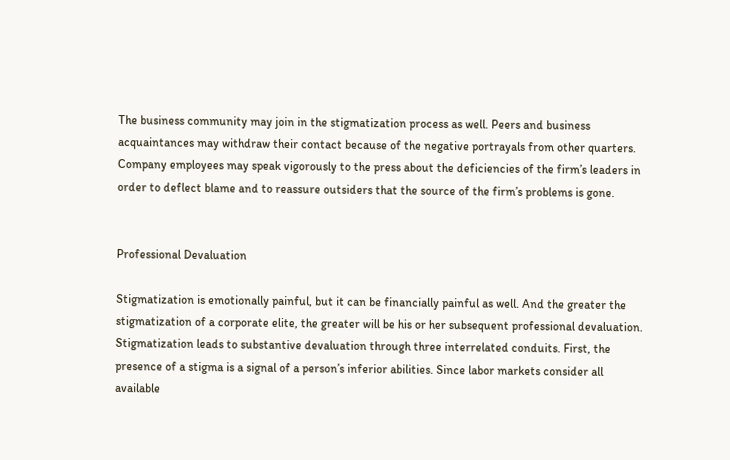The business community may join in the stigmatization process as well. Peers and business acquaintances may withdraw their contact because of the negative portrayals from other quarters. Company employees may speak vigorously to the press about the deficiencies of the firm’s leaders in order to deflect blame and to reassure outsiders that the source of the firm’s problems is gone.


Professional Devaluation

Stigmatization is emotionally painful, but it can be financially painful as well. And the greater the stigmatization of a corporate elite, the greater will be his or her subsequent professional devaluation. Stigmatization leads to substantive devaluation through three interrelated conduits. First, the presence of a stigma is a signal of a person’s inferior abilities. Since labor markets consider all available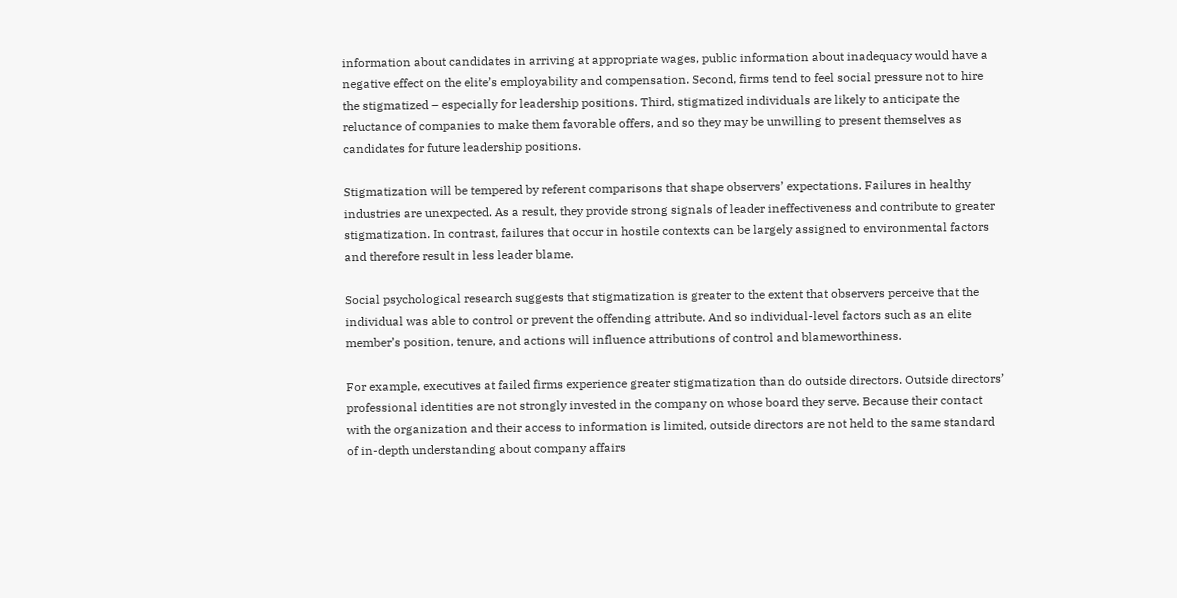information about candidates in arriving at appropriate wages, public information about inadequacy would have a negative effect on the elite’s employability and compensation. Second, firms tend to feel social pressure not to hire the stigmatized – especially for leadership positions. Third, stigmatized individuals are likely to anticipate the reluctance of companies to make them favorable offers, and so they may be unwilling to present themselves as candidates for future leadership positions.

Stigmatization will be tempered by referent comparisons that shape observers’ expectations. Failures in healthy industries are unexpected. As a result, they provide strong signals of leader ineffectiveness and contribute to greater stigmatization. In contrast, failures that occur in hostile contexts can be largely assigned to environmental factors and therefore result in less leader blame.

Social psychological research suggests that stigmatization is greater to the extent that observers perceive that the individual was able to control or prevent the offending attribute. And so individual-level factors such as an elite member’s position, tenure, and actions will influence attributions of control and blameworthiness.

For example, executives at failed firms experience greater stigmatization than do outside directors. Outside directors’ professional identities are not strongly invested in the company on whose board they serve. Because their contact with the organization and their access to information is limited, outside directors are not held to the same standard of in-depth understanding about company affairs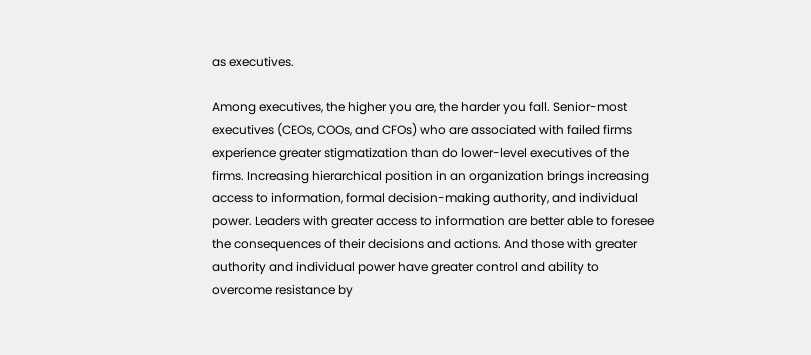as executives.

Among executives, the higher you are, the harder you fall. Senior-most executives (CEOs, COOs, and CFOs) who are associated with failed firms experience greater stigmatization than do lower-level executives of the firms. Increasing hierarchical position in an organization brings increasing access to information, formal decision-making authority, and individual power. Leaders with greater access to information are better able to foresee the consequences of their decisions and actions. And those with greater authority and individual power have greater control and ability to overcome resistance by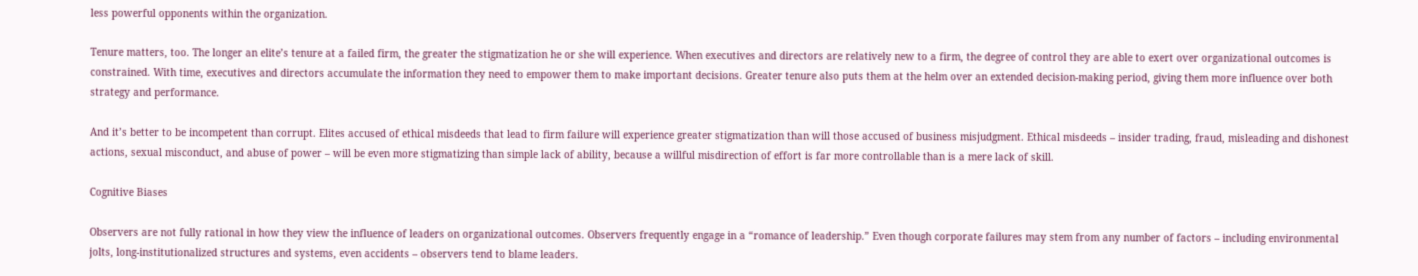less powerful opponents within the organization.

Tenure matters, too. The longer an elite’s tenure at a failed firm, the greater the stigmatization he or she will experience. When executives and directors are relatively new to a firm, the degree of control they are able to exert over organizational outcomes is constrained. With time, executives and directors accumulate the information they need to empower them to make important decisions. Greater tenure also puts them at the helm over an extended decision-making period, giving them more influence over both strategy and performance.

And it’s better to be incompetent than corrupt. Elites accused of ethical misdeeds that lead to firm failure will experience greater stigmatization than will those accused of business misjudgment. Ethical misdeeds – insider trading, fraud, misleading and dishonest actions, sexual misconduct, and abuse of power – will be even more stigmatizing than simple lack of ability, because a willful misdirection of effort is far more controllable than is a mere lack of skill.

Cognitive Biases

Observers are not fully rational in how they view the influence of leaders on organizational outcomes. Observers frequently engage in a “romance of leadership.” Even though corporate failures may stem from any number of factors – including environmental jolts, long-institutionalized structures and systems, even accidents – observers tend to blame leaders.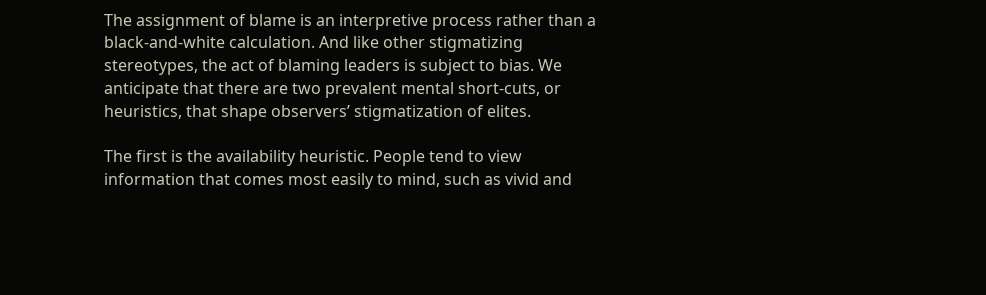The assignment of blame is an interpretive process rather than a black-and-white calculation. And like other stigmatizing stereotypes, the act of blaming leaders is subject to bias. We anticipate that there are two prevalent mental short-cuts, or heuristics, that shape observers’ stigmatization of elites.

The first is the availability heuristic. People tend to view information that comes most easily to mind, such as vivid and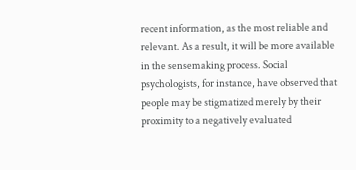recent information, as the most reliable and relevant. As a result, it will be more available in the sensemaking process. Social psychologists, for instance, have observed that people may be stigmatized merely by their proximity to a negatively evaluated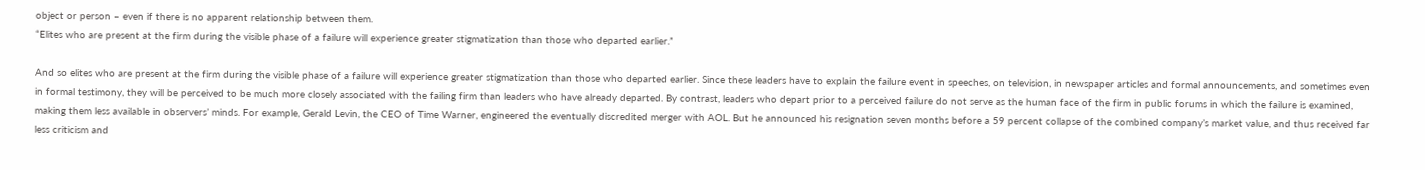object or person – even if there is no apparent relationship between them.
“Elites who are present at the firm during the visible phase of a failure will experience greater stigmatization than those who departed earlier.”

And so elites who are present at the firm during the visible phase of a failure will experience greater stigmatization than those who departed earlier. Since these leaders have to explain the failure event in speeches, on television, in newspaper articles and formal announcements, and sometimes even in formal testimony, they will be perceived to be much more closely associated with the failing firm than leaders who have already departed. By contrast, leaders who depart prior to a perceived failure do not serve as the human face of the firm in public forums in which the failure is examined, making them less available in observers’ minds. For example, Gerald Levin, the CEO of Time Warner, engineered the eventually discredited merger with AOL. But he announced his resignation seven months before a 59 percent collapse of the combined company’s market value, and thus received far less criticism and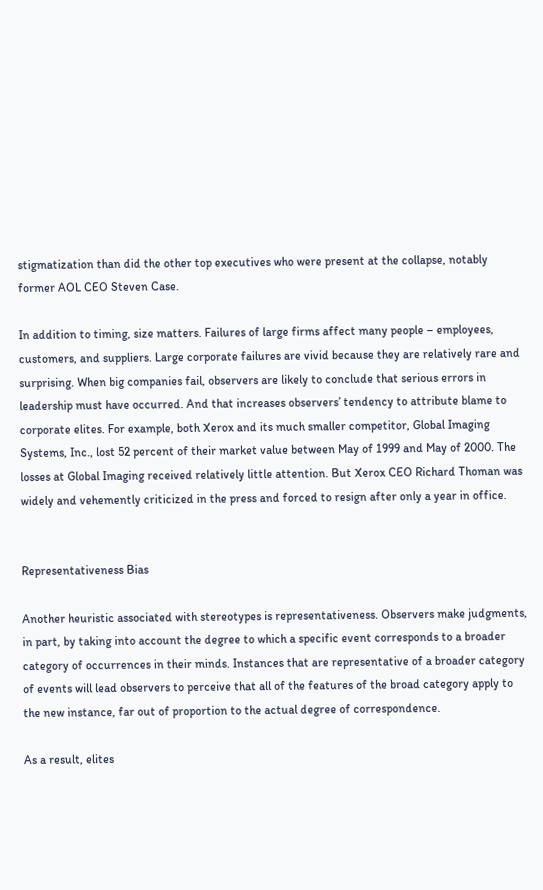stigmatization than did the other top executives who were present at the collapse, notably former AOL CEO Steven Case.

In addition to timing, size matters. Failures of large firms affect many people – employees, customers, and suppliers. Large corporate failures are vivid because they are relatively rare and surprising. When big companies fail, observers are likely to conclude that serious errors in leadership must have occurred. And that increases observers’ tendency to attribute blame to corporate elites. For example, both Xerox and its much smaller competitor, Global Imaging Systems, Inc., lost 52 percent of their market value between May of 1999 and May of 2000. The losses at Global Imaging received relatively little attention. But Xerox CEO Richard Thoman was widely and vehemently criticized in the press and forced to resign after only a year in office.


Representativeness Bias

Another heuristic associated with stereotypes is representativeness. Observers make judgments, in part, by taking into account the degree to which a specific event corresponds to a broader category of occurrences in their minds. Instances that are representative of a broader category of events will lead observers to perceive that all of the features of the broad category apply to the new instance, far out of proportion to the actual degree of correspondence.

As a result, elites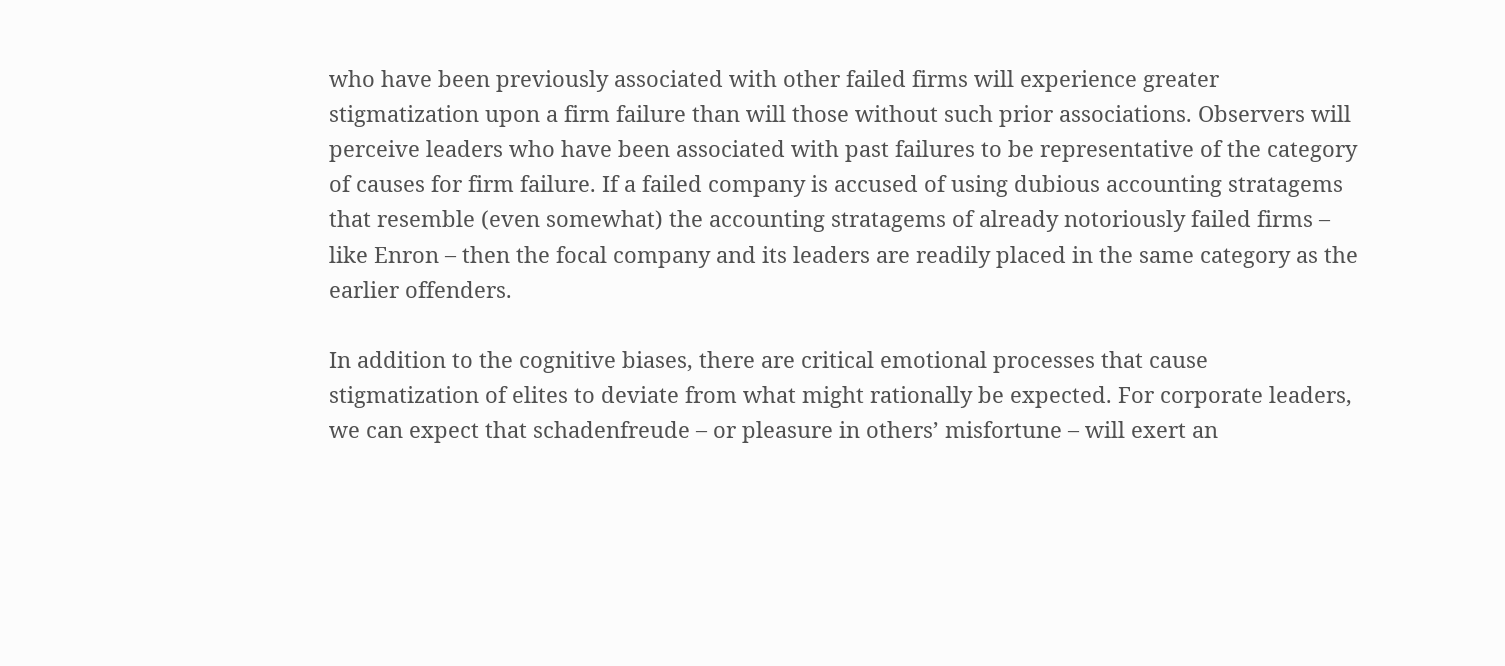who have been previously associated with other failed firms will experience greater stigmatization upon a firm failure than will those without such prior associations. Observers will perceive leaders who have been associated with past failures to be representative of the category of causes for firm failure. If a failed company is accused of using dubious accounting stratagems that resemble (even somewhat) the accounting stratagems of already notoriously failed firms – like Enron – then the focal company and its leaders are readily placed in the same category as the earlier offenders.

In addition to the cognitive biases, there are critical emotional processes that cause stigmatization of elites to deviate from what might rationally be expected. For corporate leaders, we can expect that schadenfreude – or pleasure in others’ misfortune – will exert an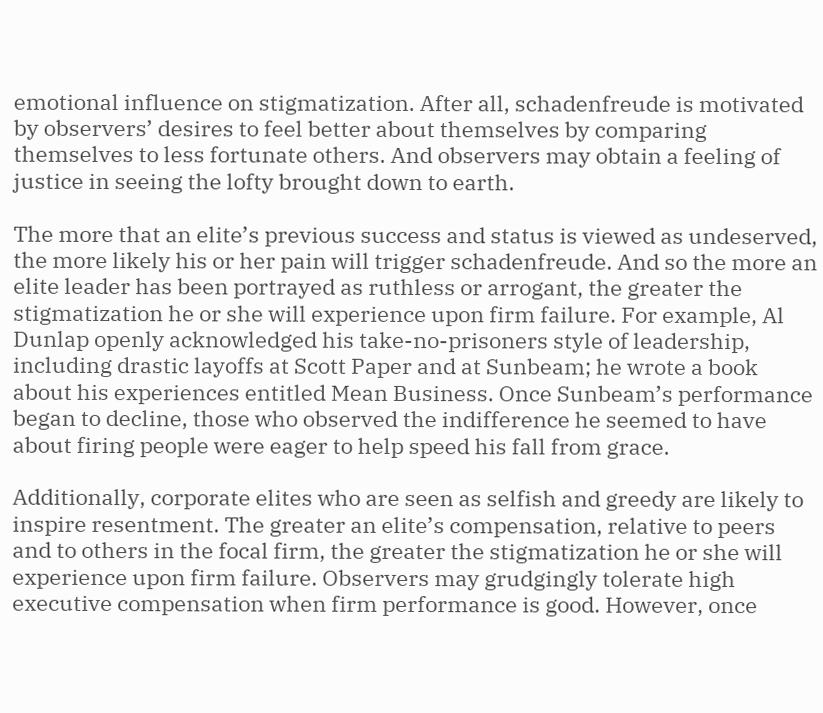emotional influence on stigmatization. After all, schadenfreude is motivated by observers’ desires to feel better about themselves by comparing themselves to less fortunate others. And observers may obtain a feeling of justice in seeing the lofty brought down to earth.

The more that an elite’s previous success and status is viewed as undeserved, the more likely his or her pain will trigger schadenfreude. And so the more an elite leader has been portrayed as ruthless or arrogant, the greater the stigmatization he or she will experience upon firm failure. For example, Al Dunlap openly acknowledged his take-no-prisoners style of leadership, including drastic layoffs at Scott Paper and at Sunbeam; he wrote a book about his experiences entitled Mean Business. Once Sunbeam’s performance began to decline, those who observed the indifference he seemed to have about firing people were eager to help speed his fall from grace.

Additionally, corporate elites who are seen as selfish and greedy are likely to inspire resentment. The greater an elite’s compensation, relative to peers and to others in the focal firm, the greater the stigmatization he or she will experience upon firm failure. Observers may grudgingly tolerate high executive compensation when firm performance is good. However, once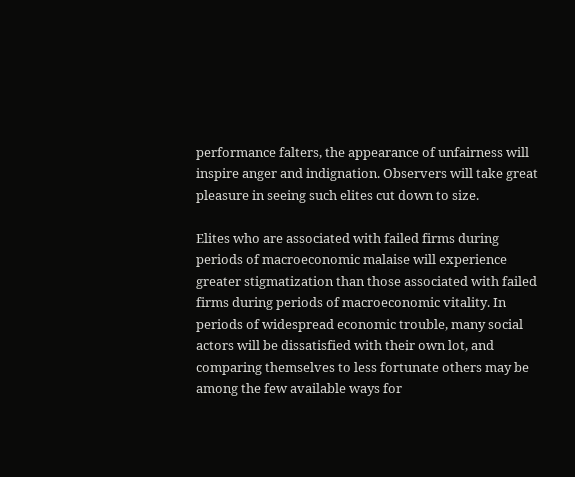performance falters, the appearance of unfairness will inspire anger and indignation. Observers will take great pleasure in seeing such elites cut down to size.

Elites who are associated with failed firms during periods of macroeconomic malaise will experience greater stigmatization than those associated with failed firms during periods of macroeconomic vitality. In periods of widespread economic trouble, many social actors will be dissatisfied with their own lot, and comparing themselves to less fortunate others may be among the few available ways for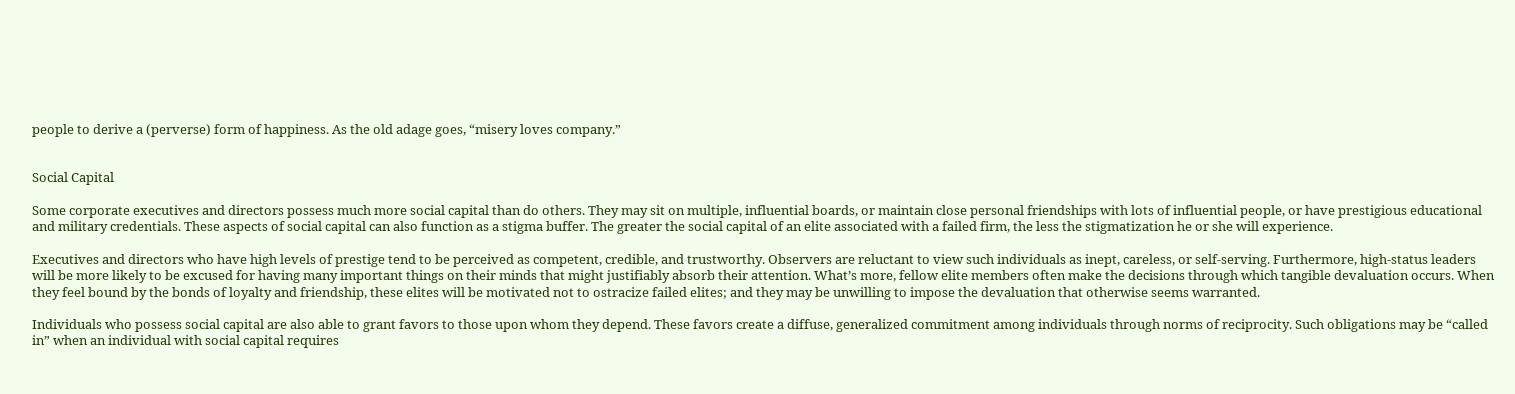people to derive a (perverse) form of happiness. As the old adage goes, “misery loves company.”


Social Capital

Some corporate executives and directors possess much more social capital than do others. They may sit on multiple, influential boards, or maintain close personal friendships with lots of influential people, or have prestigious educational and military credentials. These aspects of social capital can also function as a stigma buffer. The greater the social capital of an elite associated with a failed firm, the less the stigmatization he or she will experience.

Executives and directors who have high levels of prestige tend to be perceived as competent, credible, and trustworthy. Observers are reluctant to view such individuals as inept, careless, or self-serving. Furthermore, high-status leaders will be more likely to be excused for having many important things on their minds that might justifiably absorb their attention. What’s more, fellow elite members often make the decisions through which tangible devaluation occurs. When they feel bound by the bonds of loyalty and friendship, these elites will be motivated not to ostracize failed elites; and they may be unwilling to impose the devaluation that otherwise seems warranted.

Individuals who possess social capital are also able to grant favors to those upon whom they depend. These favors create a diffuse, generalized commitment among individuals through norms of reciprocity. Such obligations may be “called in” when an individual with social capital requires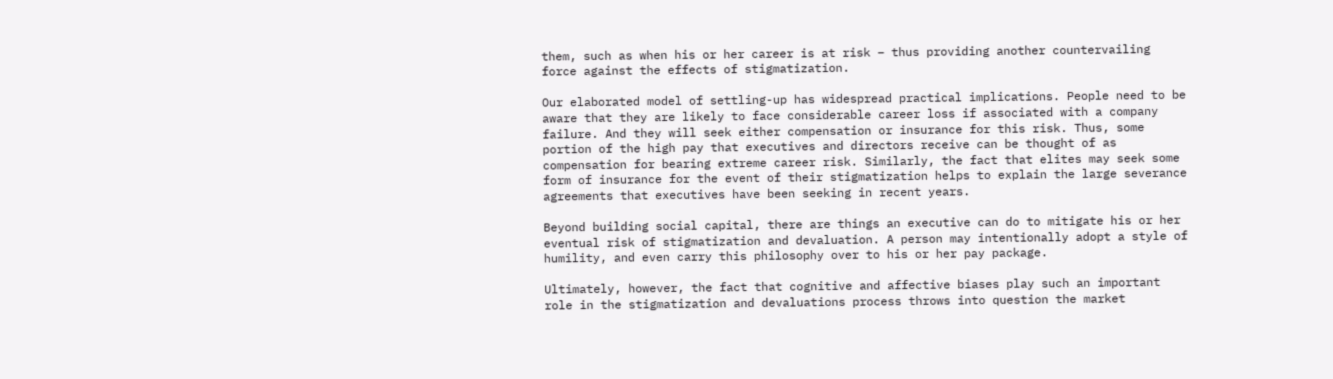them, such as when his or her career is at risk – thus providing another countervailing force against the effects of stigmatization.

Our elaborated model of settling-up has widespread practical implications. People need to be aware that they are likely to face considerable career loss if associated with a company failure. And they will seek either compensation or insurance for this risk. Thus, some portion of the high pay that executives and directors receive can be thought of as compensation for bearing extreme career risk. Similarly, the fact that elites may seek some form of insurance for the event of their stigmatization helps to explain the large severance agreements that executives have been seeking in recent years.

Beyond building social capital, there are things an executive can do to mitigate his or her eventual risk of stigmatization and devaluation. A person may intentionally adopt a style of humility, and even carry this philosophy over to his or her pay package.

Ultimately, however, the fact that cognitive and affective biases play such an important role in the stigmatization and devaluations process throws into question the market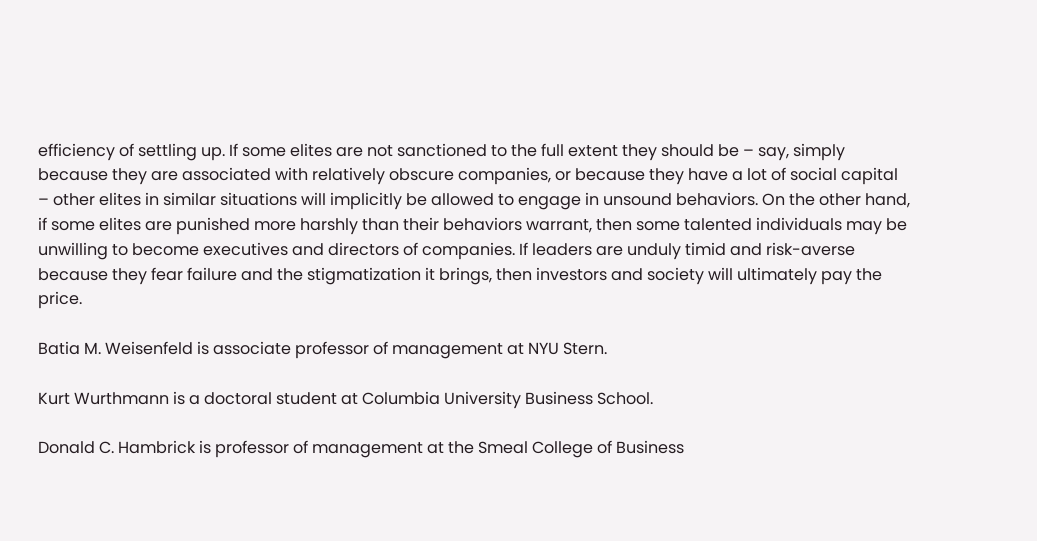efficiency of settling up. If some elites are not sanctioned to the full extent they should be – say, simply because they are associated with relatively obscure companies, or because they have a lot of social capital – other elites in similar situations will implicitly be allowed to engage in unsound behaviors. On the other hand, if some elites are punished more harshly than their behaviors warrant, then some talented individuals may be unwilling to become executives and directors of companies. If leaders are unduly timid and risk-averse because they fear failure and the stigmatization it brings, then investors and society will ultimately pay the price.

Batia M. Weisenfeld is associate professor of management at NYU Stern.

Kurt Wurthmann is a doctoral student at Columbia University Business School.

Donald C. Hambrick is professor of management at the Smeal College of Business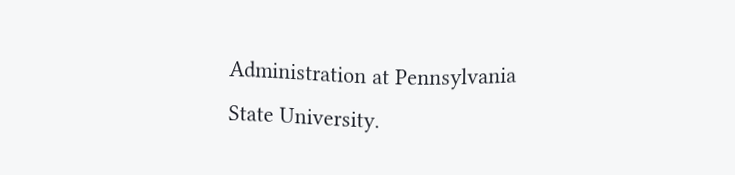Administration at Pennsylvania State University.